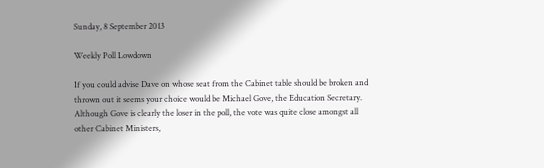Sunday, 8 September 2013

Weekly Poll Lowdown

If you could advise Dave on whose seat from the Cabinet table should be broken and thrown out it seems your choice would be Michael Gove, the Education Secretary. Although Gove is clearly the loser in the poll, the vote was quite close amongst all other Cabinet Ministers,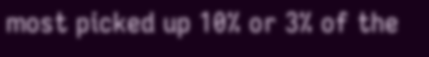most picked up 10% or 3% of the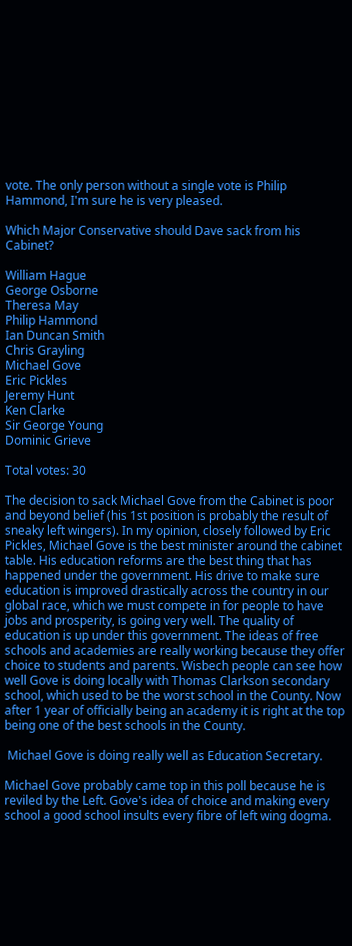vote. The only person without a single vote is Philip Hammond, I'm sure he is very pleased.

Which Major Conservative should Dave sack from his Cabinet?

William Hague
George Osborne
Theresa May
Philip Hammond
Ian Duncan Smith
Chris Grayling
Michael Gove
Eric Pickles
Jeremy Hunt
Ken Clarke
Sir George Young
Dominic Grieve

Total votes: 30

The decision to sack Michael Gove from the Cabinet is poor and beyond belief (his 1st position is probably the result of sneaky left wingers). In my opinion, closely followed by Eric Pickles, Michael Gove is the best minister around the cabinet table. His education reforms are the best thing that has happened under the government. His drive to make sure education is improved drastically across the country in our global race, which we must compete in for people to have jobs and prosperity, is going very well. The quality of education is up under this government. The ideas of free schools and academies are really working because they offer choice to students and parents. Wisbech people can see how well Gove is doing locally with Thomas Clarkson secondary school, which used to be the worst school in the County. Now after 1 year of officially being an academy it is right at the top being one of the best schools in the County.

 Michael Gove is doing really well as Education Secretary.

Michael Gove probably came top in this poll because he is reviled by the Left. Gove's idea of choice and making every school a good school insults every fibre of left wing dogma.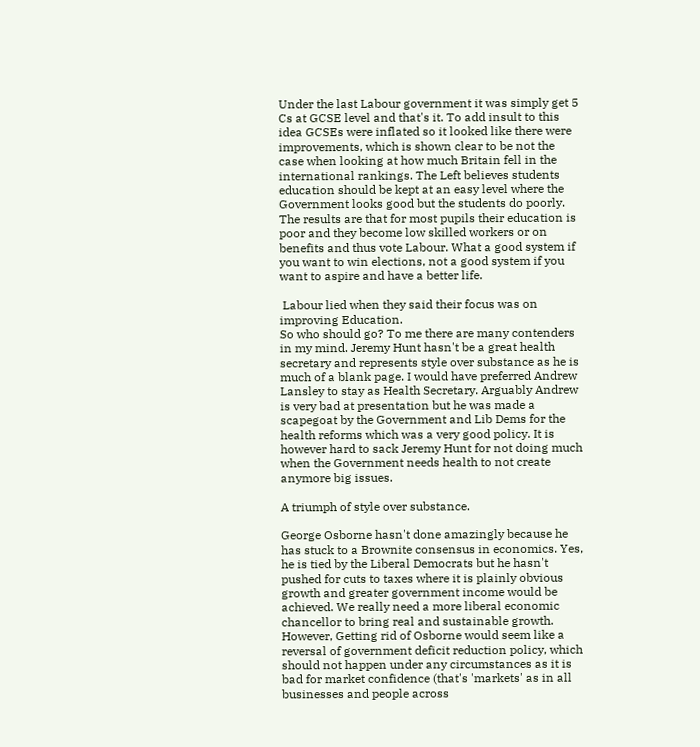Under the last Labour government it was simply get 5 Cs at GCSE level and that's it. To add insult to this idea GCSEs were inflated so it looked like there were improvements, which is shown clear to be not the case when looking at how much Britain fell in the international rankings. The Left believes students education should be kept at an easy level where the Government looks good but the students do poorly. The results are that for most pupils their education is poor and they become low skilled workers or on benefits and thus vote Labour. What a good system if you want to win elections, not a good system if you want to aspire and have a better life.

 Labour lied when they said their focus was on improving Education.
So who should go? To me there are many contenders in my mind. Jeremy Hunt hasn't be a great health secretary and represents style over substance as he is much of a blank page. I would have preferred Andrew Lansley to stay as Health Secretary. Arguably Andrew is very bad at presentation but he was made a scapegoat by the Government and Lib Dems for the health reforms which was a very good policy. It is however hard to sack Jeremy Hunt for not doing much when the Government needs health to not create anymore big issues.

A triumph of style over substance.

George Osborne hasn't done amazingly because he has stuck to a Brownite consensus in economics. Yes, he is tied by the Liberal Democrats but he hasn't pushed for cuts to taxes where it is plainly obvious growth and greater government income would be achieved. We really need a more liberal economic chancellor to bring real and sustainable growth. However, Getting rid of Osborne would seem like a reversal of government deficit reduction policy, which should not happen under any circumstances as it is bad for market confidence (that's 'markets' as in all businesses and people across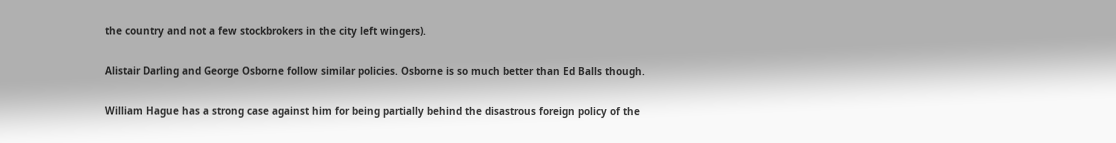the country and not a few stockbrokers in the city left wingers).

Alistair Darling and George Osborne follow similar policies. Osborne is so much better than Ed Balls though.

William Hague has a strong case against him for being partially behind the disastrous foreign policy of the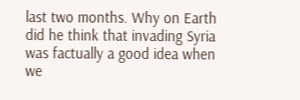last two months. Why on Earth did he think that invading Syria was factually a good idea when we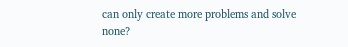can only create more problems and solve none?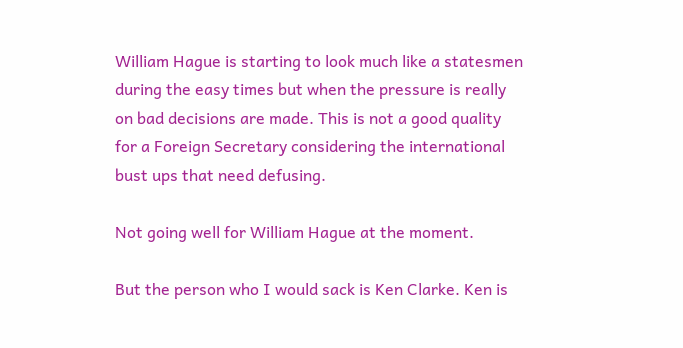William Hague is starting to look much like a statesmen during the easy times but when the pressure is really on bad decisions are made. This is not a good quality for a Foreign Secretary considering the international bust ups that need defusing.

Not going well for William Hague at the moment.

But the person who I would sack is Ken Clarke. Ken is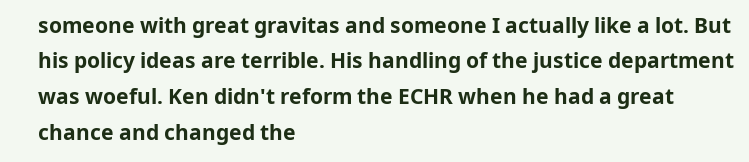someone with great gravitas and someone I actually like a lot. But his policy ideas are terrible. His handling of the justice department was woeful. Ken didn't reform the ECHR when he had a great chance and changed the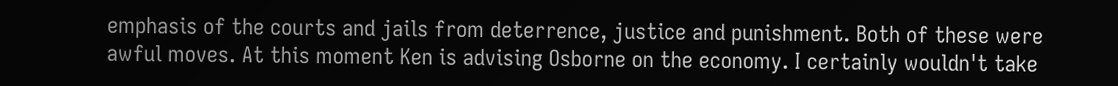emphasis of the courts and jails from deterrence, justice and punishment. Both of these were awful moves. At this moment Ken is advising Osborne on the economy. I certainly wouldn't take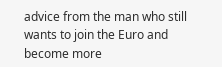advice from the man who still wants to join the Euro and become more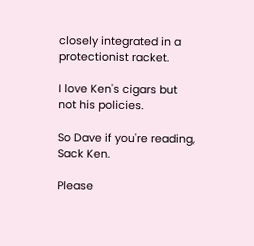closely integrated in a protectionist racket.

I love Ken's cigars but not his policies.

So Dave if you're reading, Sack Ken.

Please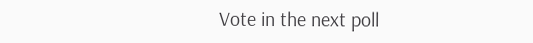Vote in the next poll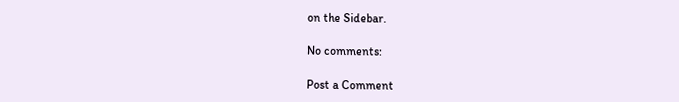on the Sidebar.

No comments:

Post a Comment